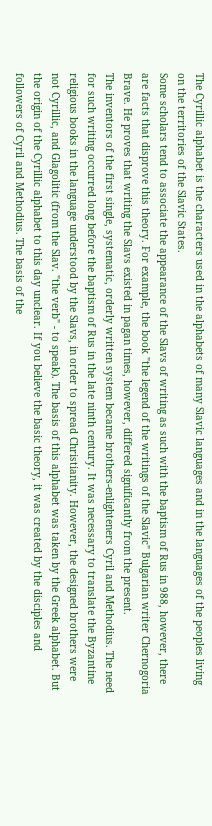The Cyrillic alphabet is the characters used in the alphabets of many Slavic languages and in the languages of the peoples living on the territories of the Slavic States.
Some scholars tend to associate the appearance of the Slavs of writing as such with the baptism of Rus in 988, however, there are facts that disprove this theory. For example, the book "the legend of the writings of the Slavic" Bulgarian writer Chernogoria Brave. He proves that writing the Slavs existed in pagan times, however, differed significantly from the present.
The inventors of the first single, systematic, orderly written system became brothers-enlighteners Cyril and Methodius. The need for such writing occurred long before the baptism of Rus in the late ninth century. It was necessary to translate the Byzantine religious books in the language understood by the Slavs, in order to spread Christianity. However, the designed brothers were not Cyrillic, and Glagolitic (from the Slav. "the verb" - to speak). The basis of this alphabet was taken by the Greek alphabet. But the origin of the Cyrillic alphabet to this day unclear. If you believe the basic theory, it was created by the disciples and followers of Cyril and Methodius. The basis of the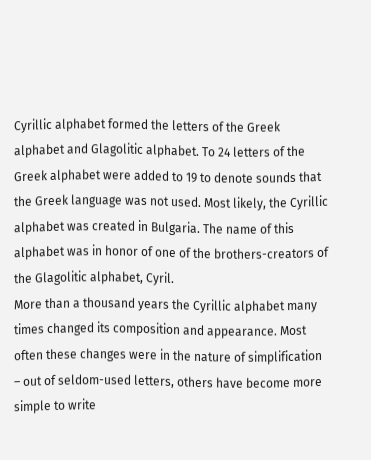Cyrillic alphabet formed the letters of the Greek alphabet and Glagolitic alphabet. To 24 letters of the Greek alphabet were added to 19 to denote sounds that the Greek language was not used. Most likely, the Cyrillic alphabet was created in Bulgaria. The name of this alphabet was in honor of one of the brothers-creators of the Glagolitic alphabet, Cyril.
More than a thousand years the Cyrillic alphabet many times changed its composition and appearance. Most often these changes were in the nature of simplification – out of seldom-used letters, others have become more simple to write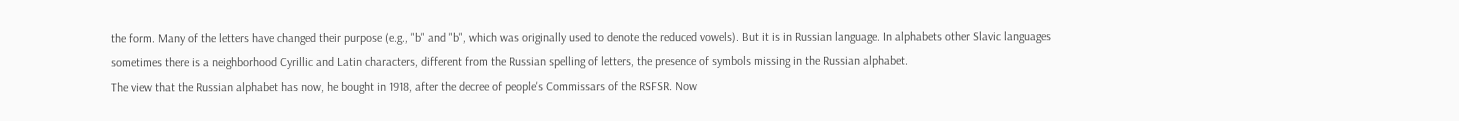the form. Many of the letters have changed their purpose (e.g., "b" and "b", which was originally used to denote the reduced vowels). But it is in Russian language. In alphabets other Slavic languages sometimes there is a neighborhood Cyrillic and Latin characters, different from the Russian spelling of letters, the presence of symbols missing in the Russian alphabet.
The view that the Russian alphabet has now, he bought in 1918, after the decree of people's Commissars of the RSFSR. Now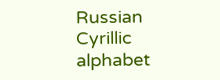Russian Cyrillic alphabet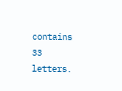contains 33 letters.